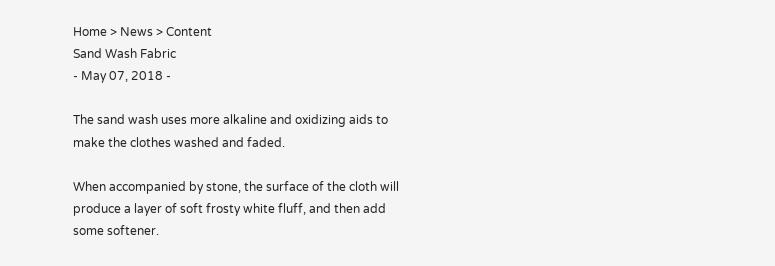Home > News > Content
Sand Wash Fabric
- May 07, 2018 -

The sand wash uses more alkaline and oxidizing aids to make the clothes washed and faded.

When accompanied by stone, the surface of the cloth will produce a layer of soft frosty white fluff, and then add some softener.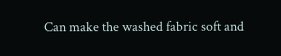Can make the washed fabric soft and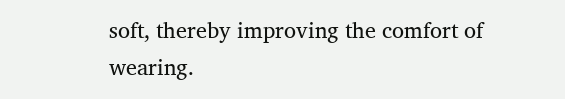soft, thereby improving the comfort of wearing.